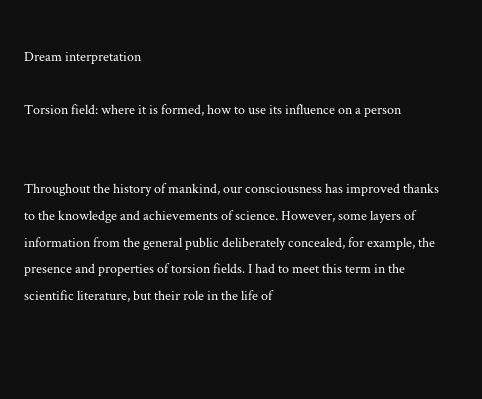Dream interpretation

Torsion field: where it is formed, how to use its influence on a person


Throughout the history of mankind, our consciousness has improved thanks to the knowledge and achievements of science. However, some layers of information from the general public deliberately concealed, for example, the presence and properties of torsion fields. I had to meet this term in the scientific literature, but their role in the life of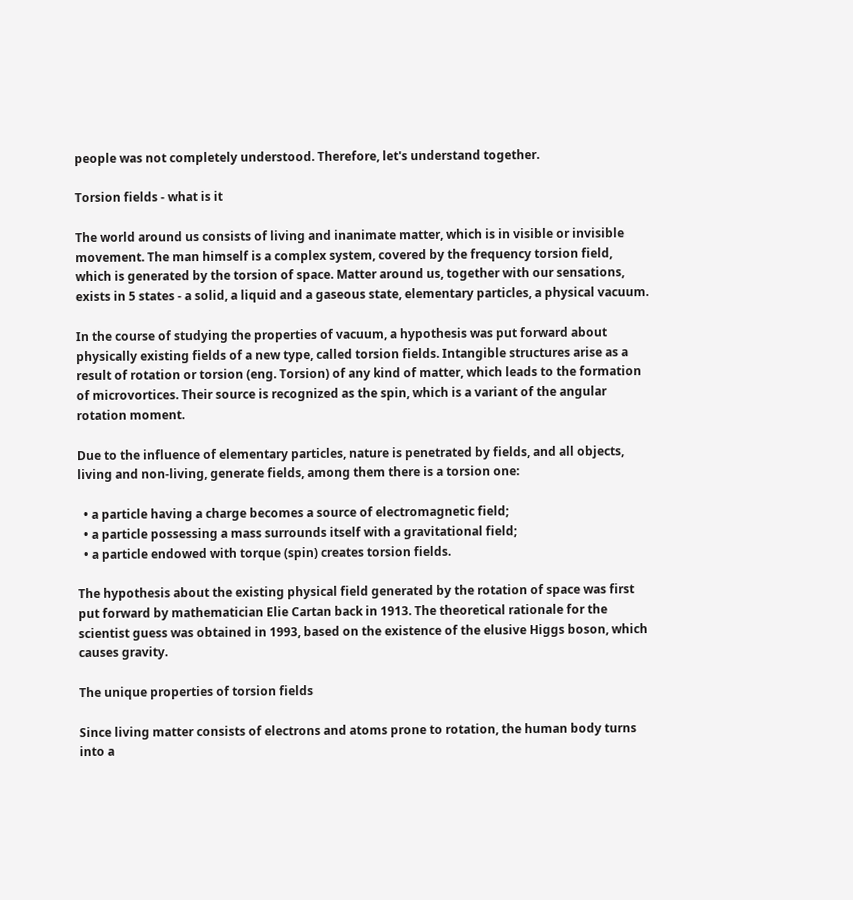people was not completely understood. Therefore, let's understand together.

Torsion fields - what is it

The world around us consists of living and inanimate matter, which is in visible or invisible movement. The man himself is a complex system, covered by the frequency torsion field, which is generated by the torsion of space. Matter around us, together with our sensations, exists in 5 states - a solid, a liquid and a gaseous state, elementary particles, a physical vacuum.

In the course of studying the properties of vacuum, a hypothesis was put forward about physically existing fields of a new type, called torsion fields. Intangible structures arise as a result of rotation or torsion (eng. Torsion) of any kind of matter, which leads to the formation of microvortices. Their source is recognized as the spin, which is a variant of the angular rotation moment.

Due to the influence of elementary particles, nature is penetrated by fields, and all objects, living and non-living, generate fields, among them there is a torsion one:

  • a particle having a charge becomes a source of electromagnetic field;
  • a particle possessing a mass surrounds itself with a gravitational field;
  • a particle endowed with torque (spin) creates torsion fields.

The hypothesis about the existing physical field generated by the rotation of space was first put forward by mathematician Elie Cartan back in 1913. The theoretical rationale for the scientist guess was obtained in 1993, based on the existence of the elusive Higgs boson, which causes gravity.

The unique properties of torsion fields

Since living matter consists of electrons and atoms prone to rotation, the human body turns into a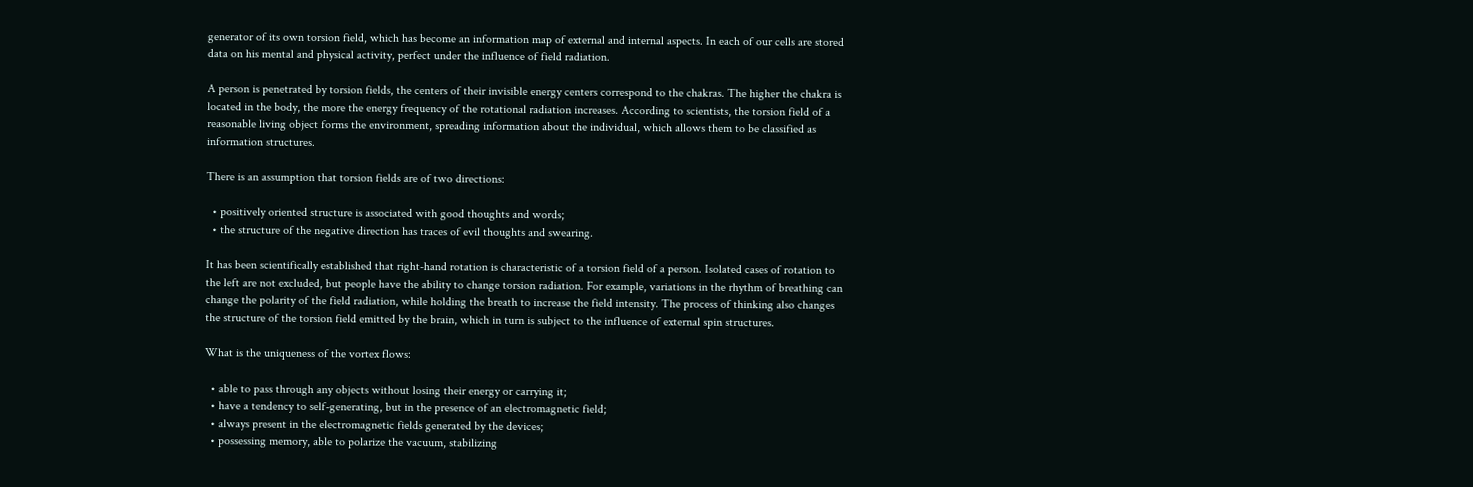generator of its own torsion field, which has become an information map of external and internal aspects. In each of our cells are stored data on his mental and physical activity, perfect under the influence of field radiation.

A person is penetrated by torsion fields, the centers of their invisible energy centers correspond to the chakras. The higher the chakra is located in the body, the more the energy frequency of the rotational radiation increases. According to scientists, the torsion field of a reasonable living object forms the environment, spreading information about the individual, which allows them to be classified as information structures.

There is an assumption that torsion fields are of two directions:

  • positively oriented structure is associated with good thoughts and words;
  • the structure of the negative direction has traces of evil thoughts and swearing.

It has been scientifically established that right-hand rotation is characteristic of a torsion field of a person. Isolated cases of rotation to the left are not excluded, but people have the ability to change torsion radiation. For example, variations in the rhythm of breathing can change the polarity of the field radiation, while holding the breath to increase the field intensity. The process of thinking also changes the structure of the torsion field emitted by the brain, which in turn is subject to the influence of external spin structures.

What is the uniqueness of the vortex flows:

  • able to pass through any objects without losing their energy or carrying it;
  • have a tendency to self-generating, but in the presence of an electromagnetic field;
  • always present in the electromagnetic fields generated by the devices;
  • possessing memory, able to polarize the vacuum, stabilizing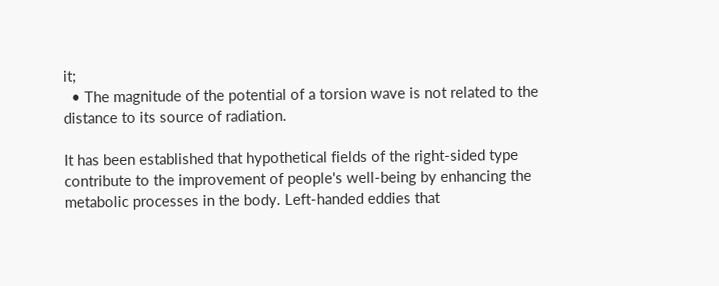it;
  • The magnitude of the potential of a torsion wave is not related to the distance to its source of radiation.

It has been established that hypothetical fields of the right-sided type contribute to the improvement of people's well-being by enhancing the metabolic processes in the body. Left-handed eddies that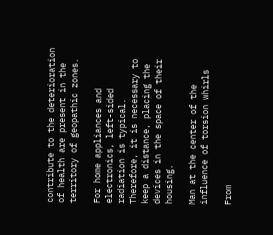contribute to the deterioration of health are present in the territory of geopathic zones.

For home appliances and electronics, left-sided radiation is typical. Therefore, it is necessary to keep a distance, placing the devices in the space of their housing.

Man at the center of the influence of torsion whirls

From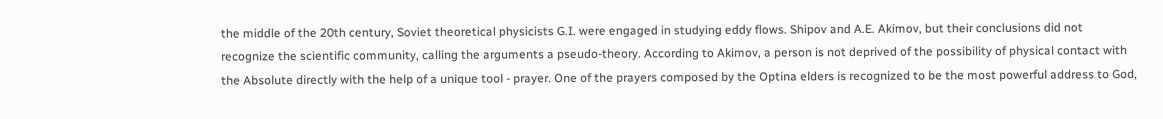the middle of the 20th century, Soviet theoretical physicists G.I. were engaged in studying eddy flows. Shipov and A.E. Akimov, but their conclusions did not recognize the scientific community, calling the arguments a pseudo-theory. According to Akimov, a person is not deprived of the possibility of physical contact with the Absolute directly with the help of a unique tool - prayer. One of the prayers composed by the Optina elders is recognized to be the most powerful address to God,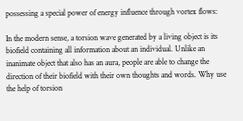possessing a special power of energy influence through vortex flows:

In the modern sense, a torsion wave generated by a living object is its biofield containing all information about an individual. Unlike an inanimate object that also has an aura, people are able to change the direction of their biofield with their own thoughts and words. Why use the help of torsion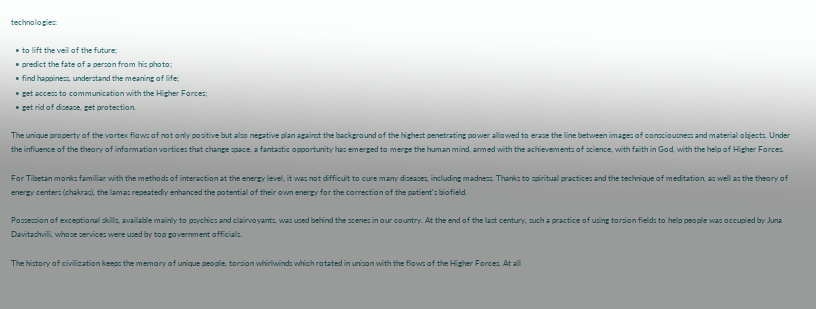technologies:

  • to lift the veil of the future;
  • predict the fate of a person from his photo;
  • find happiness, understand the meaning of life;
  • get access to communication with the Higher Forces;
  • get rid of disease, get protection.

The unique property of the vortex flows of not only positive but also negative plan against the background of the highest penetrating power allowed to erase the line between images of consciousness and material objects. Under the influence of the theory of information vortices that change space, a fantastic opportunity has emerged to merge the human mind, armed with the achievements of science, with faith in God, with the help of Higher Forces.

For Tibetan monks familiar with the methods of interaction at the energy level, it was not difficult to cure many diseases, including madness. Thanks to spiritual practices and the technique of meditation, as well as the theory of energy centers (chakras), the lamas repeatedly enhanced the potential of their own energy for the correction of the patient's biofield.

Possession of exceptional skills, available mainly to psychics and clairvoyants, was used behind the scenes in our country. At the end of the last century, such a practice of using torsion fields to help people was occupied by Juna Davitashvili, whose services were used by top government officials.

The history of civilization keeps the memory of unique people, torsion whirlwinds which rotated in unison with the flows of the Higher Forces. At all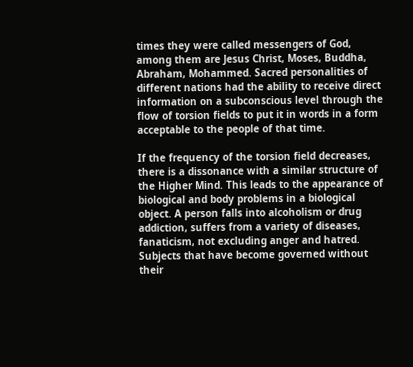times they were called messengers of God, among them are Jesus Christ, Moses, Buddha, Abraham, Mohammed. Sacred personalities of different nations had the ability to receive direct information on a subconscious level through the flow of torsion fields to put it in words in a form acceptable to the people of that time.

If the frequency of the torsion field decreases, there is a dissonance with a similar structure of the Higher Mind. This leads to the appearance of biological and body problems in a biological object. A person falls into alcoholism or drug addiction, suffers from a variety of diseases, fanaticism, not excluding anger and hatred. Subjects that have become governed without their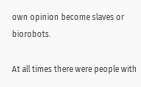own opinion become slaves or biorobots.

At all times there were people with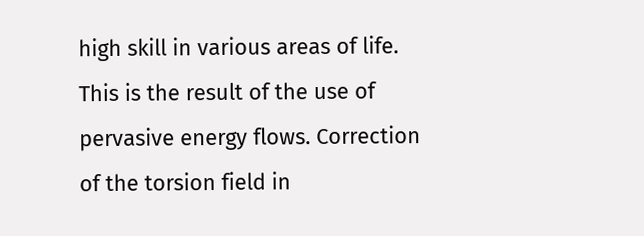high skill in various areas of life. This is the result of the use of pervasive energy flows. Correction of the torsion field in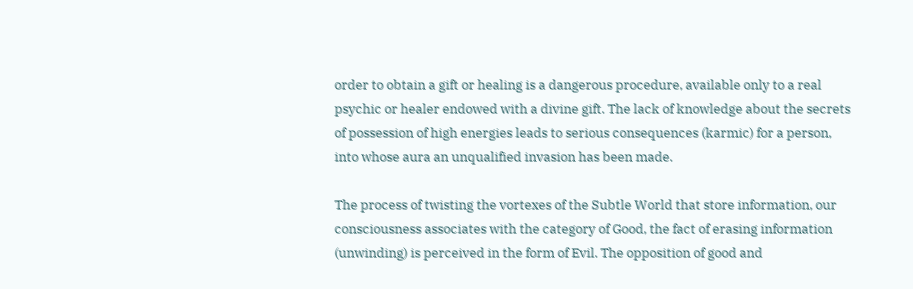order to obtain a gift or healing is a dangerous procedure, available only to a real psychic or healer endowed with a divine gift. The lack of knowledge about the secrets of possession of high energies leads to serious consequences (karmic) for a person, into whose aura an unqualified invasion has been made.

The process of twisting the vortexes of the Subtle World that store information, our consciousness associates with the category of Good, the fact of erasing information (unwinding) is perceived in the form of Evil. The opposition of good and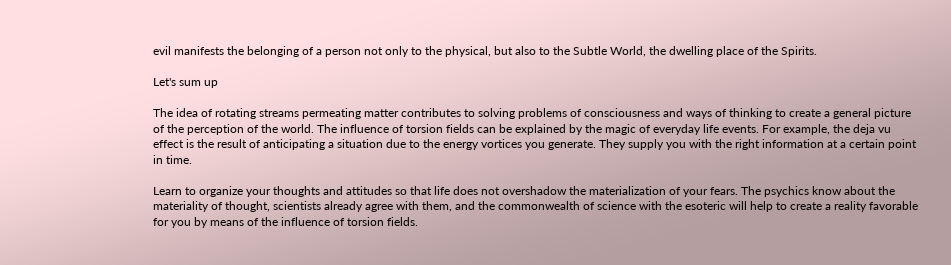evil manifests the belonging of a person not only to the physical, but also to the Subtle World, the dwelling place of the Spirits.

Let's sum up

The idea of rotating streams permeating matter contributes to solving problems of consciousness and ways of thinking to create a general picture of the perception of the world. The influence of torsion fields can be explained by the magic of everyday life events. For example, the deja vu effect is the result of anticipating a situation due to the energy vortices you generate. They supply you with the right information at a certain point in time.

Learn to organize your thoughts and attitudes so that life does not overshadow the materialization of your fears. The psychics know about the materiality of thought, scientists already agree with them, and the commonwealth of science with the esoteric will help to create a reality favorable for you by means of the influence of torsion fields.